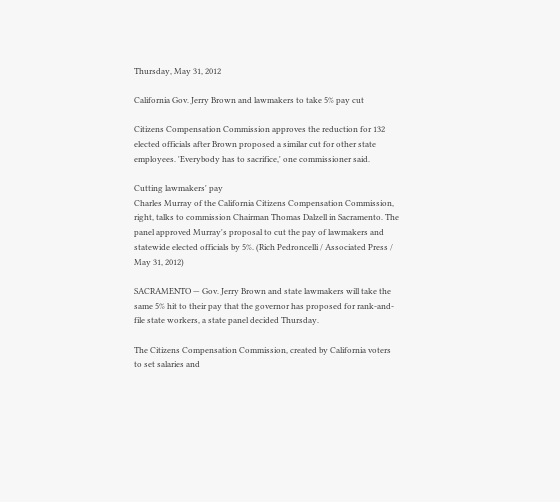Thursday, May 31, 2012

California Gov. Jerry Brown and lawmakers to take 5% pay cut

Citizens Compensation Commission approves the reduction for 132 elected officials after Brown proposed a similar cut for other state employees. 'Everybody has to sacrifice,' one commissioner said.

Cutting lawmakers' pay
Charles Murray of the California Citizens Compensation Commission, right, talks to commission Chairman Thomas Dalzell in Sacramento. The panel approved Murray's proposal to cut the pay of lawmakers and statewide elected officials by 5%. (Rich Pedroncelli / Associated Press / May 31, 2012)

SACRAMENTO — Gov. Jerry Brown and state lawmakers will take the same 5% hit to their pay that the governor has proposed for rank-and-file state workers, a state panel decided Thursday.

The Citizens Compensation Commission, created by California voters to set salaries and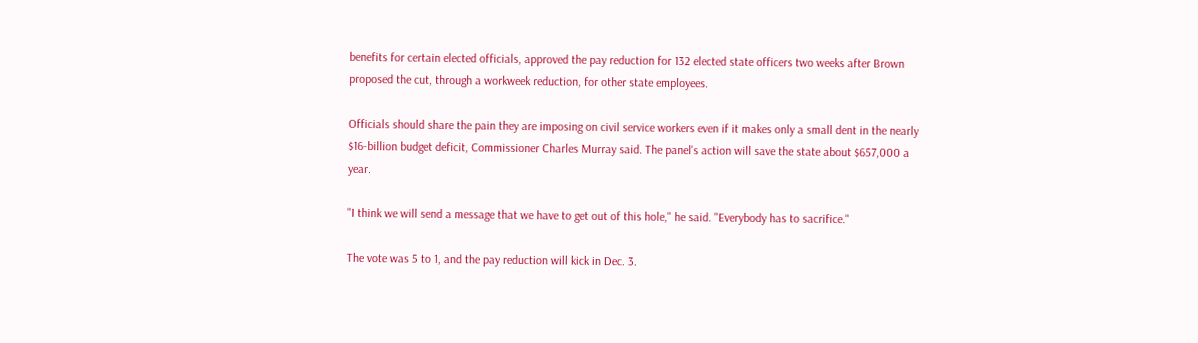benefits for certain elected officials, approved the pay reduction for 132 elected state officers two weeks after Brown proposed the cut, through a workweek reduction, for other state employees.

Officials should share the pain they are imposing on civil service workers even if it makes only a small dent in the nearly $16-billion budget deficit, Commissioner Charles Murray said. The panel's action will save the state about $657,000 a year.

"I think we will send a message that we have to get out of this hole," he said. "Everybody has to sacrifice."

The vote was 5 to 1, and the pay reduction will kick in Dec. 3.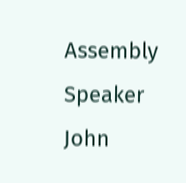Assembly Speaker John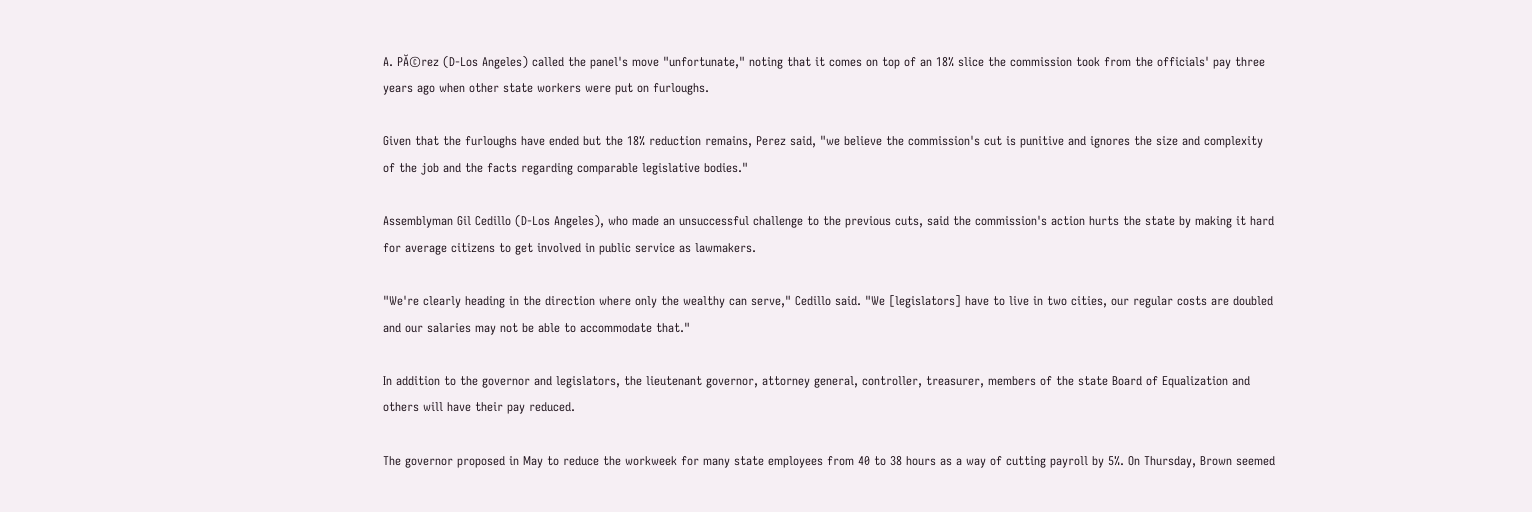A. PĂ©rez (D-Los Angeles) called the panel's move "unfortunate," noting that it comes on top of an 18% slice the commission took from the officials' pay three years ago when other state workers were put on furloughs.

Given that the furloughs have ended but the 18% reduction remains, Perez said, "we believe the commission's cut is punitive and ignores the size and complexity of the job and the facts regarding comparable legislative bodies."

Assemblyman Gil Cedillo (D-Los Angeles), who made an unsuccessful challenge to the previous cuts, said the commission's action hurts the state by making it hard for average citizens to get involved in public service as lawmakers.

"We're clearly heading in the direction where only the wealthy can serve," Cedillo said. "We [legislators] have to live in two cities, our regular costs are doubled and our salaries may not be able to accommodate that."

In addition to the governor and legislators, the lieutenant governor, attorney general, controller, treasurer, members of the state Board of Equalization and others will have their pay reduced.

The governor proposed in May to reduce the workweek for many state employees from 40 to 38 hours as a way of cutting payroll by 5%. On Thursday, Brown seemed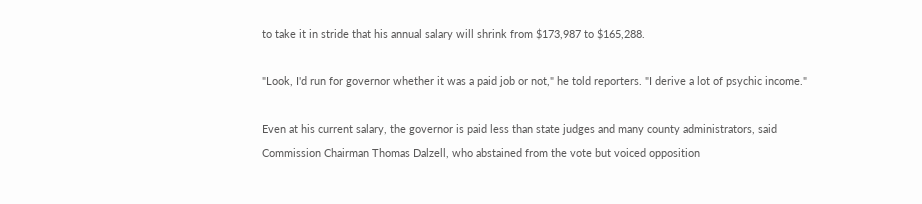to take it in stride that his annual salary will shrink from $173,987 to $165,288.

"Look, I'd run for governor whether it was a paid job or not," he told reporters. "I derive a lot of psychic income."

Even at his current salary, the governor is paid less than state judges and many county administrators, said Commission Chairman Thomas Dalzell, who abstained from the vote but voiced opposition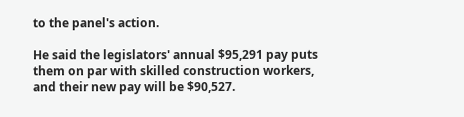to the panel's action.

He said the legislators' annual $95,291 pay puts them on par with skilled construction workers, and their new pay will be $90,527.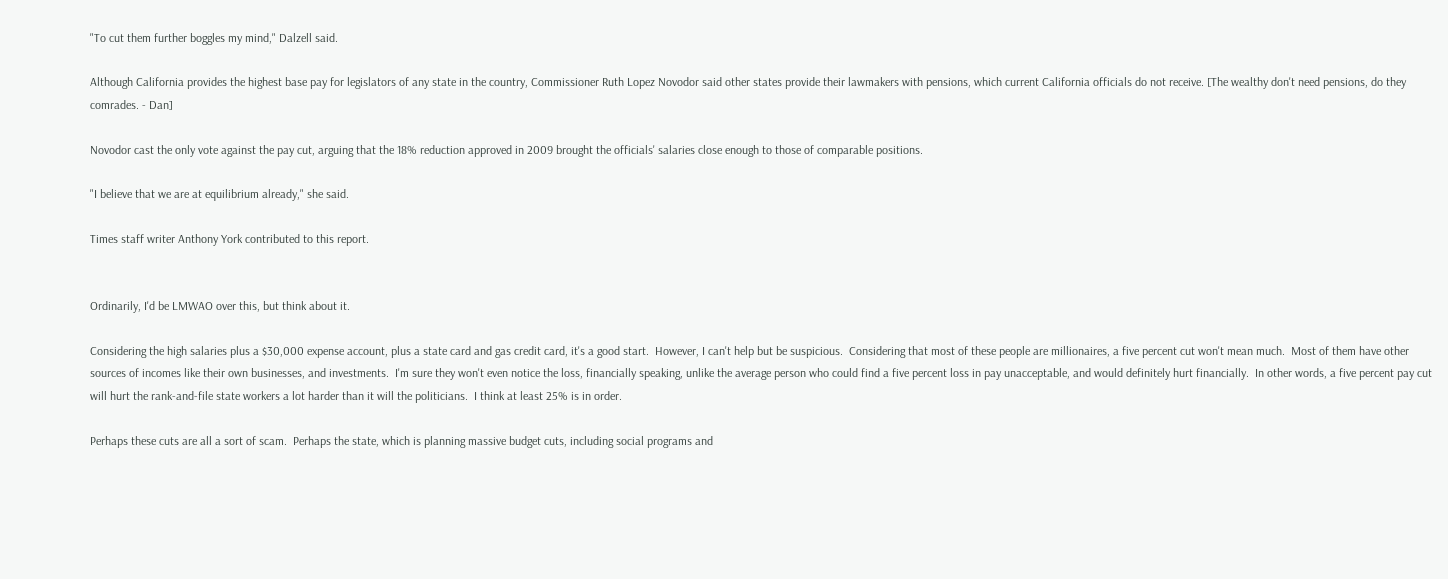"To cut them further boggles my mind," Dalzell said.

Although California provides the highest base pay for legislators of any state in the country, Commissioner Ruth Lopez Novodor said other states provide their lawmakers with pensions, which current California officials do not receive. [The wealthy don't need pensions, do they comrades. - Dan]

Novodor cast the only vote against the pay cut, arguing that the 18% reduction approved in 2009 brought the officials' salaries close enough to those of comparable positions.

"I believe that we are at equilibrium already," she said.

Times staff writer Anthony York contributed to this report.


Ordinarily, I'd be LMWAO over this, but think about it.

Considering the high salaries plus a $30,000 expense account, plus a state card and gas credit card, it's a good start.  However, I can't help but be suspicious.  Considering that most of these people are millionaires, a five percent cut won't mean much.  Most of them have other sources of incomes like their own businesses, and investments.  I'm sure they won't even notice the loss, financially speaking, unlike the average person who could find a five percent loss in pay unacceptable, and would definitely hurt financially.  In other words, a five percent pay cut will hurt the rank-and-file state workers a lot harder than it will the politicians.  I think at least 25% is in order.

Perhaps these cuts are all a sort of scam.  Perhaps the state, which is planning massive budget cuts, including social programs and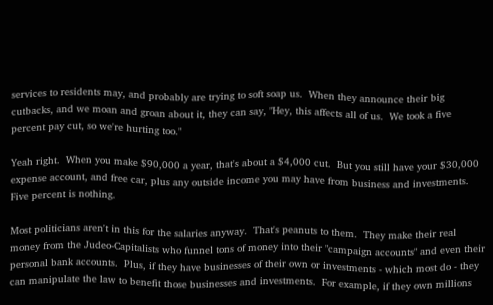services to residents may, and probably are trying to soft soap us.  When they announce their big cutbacks, and we moan and groan about it, they can say, "Hey, this affects all of us.  We took a five percent pay cut, so we're hurting too."

Yeah right.  When you make $90,000 a year, that's about a $4,000 cut.  But you still have your $30,000 expense account, and free car, plus any outside income you may have from business and investments.  Five percent is nothing.

Most politicians aren't in this for the salaries anyway.  That's peanuts to them.  They make their real money from the Judeo-Capitalists who funnel tons of money into their "campaign accounts" and even their personal bank accounts.  Plus, if they have businesses of their own or investments - which most do - they can manipulate the law to benefit those businesses and investments.  For example, if they own millions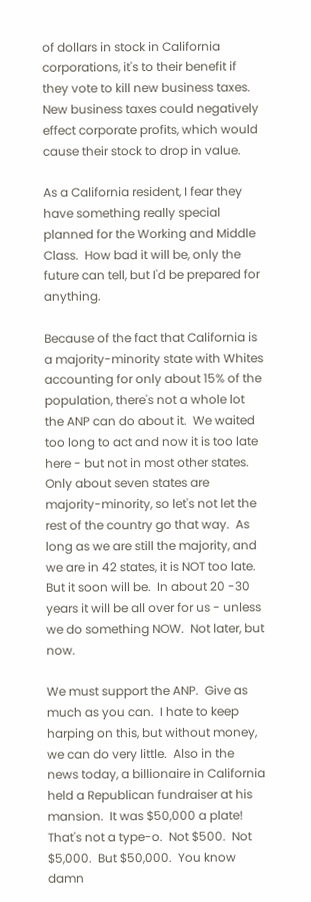of dollars in stock in California corporations, it's to their benefit if they vote to kill new business taxes.  New business taxes could negatively effect corporate profits, which would cause their stock to drop in value.

As a California resident, I fear they have something really special planned for the Working and Middle Class.  How bad it will be, only the future can tell, but I'd be prepared for anything.

Because of the fact that California is a majority-minority state with Whites accounting for only about 15% of the population, there's not a whole lot the ANP can do about it.  We waited too long to act and now it is too late here - but not in most other states.  Only about seven states are majority-minority, so let's not let the rest of the country go that way.  As long as we are still the majority, and we are in 42 states, it is NOT too late.  But it soon will be.  In about 20 -30 years it will be all over for us - unless we do something NOW.  Not later, but now.

We must support the ANP.  Give as much as you can.  I hate to keep harping on this, but without money, we can do very little.  Also in the news today, a billionaire in California held a Republican fundraiser at his mansion.  It was $50,000 a plate!  That's not a type-o.  Not $500.  Not $5,000.  But $50,000.  You know damn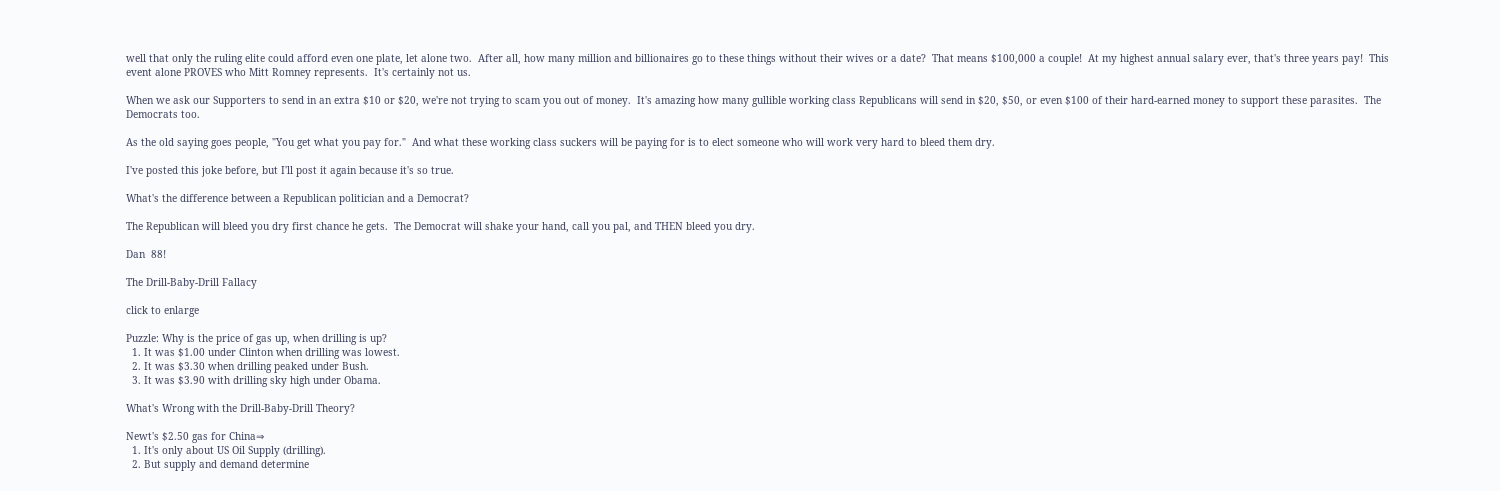well that only the ruling elite could afford even one plate, let alone two.  After all, how many million and billionaires go to these things without their wives or a date?  That means $100,000 a couple!  At my highest annual salary ever, that's three years pay!  This event alone PROVES who Mitt Romney represents.  It's certainly not us.

When we ask our Supporters to send in an extra $10 or $20, we're not trying to scam you out of money.  It's amazing how many gullible working class Republicans will send in $20, $50, or even $100 of their hard-earned money to support these parasites.  The Democrats too.

As the old saying goes people, "You get what you pay for."  And what these working class suckers will be paying for is to elect someone who will work very hard to bleed them dry.

I've posted this joke before, but I'll post it again because it's so true.

What's the difference between a Republican politician and a Democrat?

The Republican will bleed you dry first chance he gets.  The Democrat will shake your hand, call you pal, and THEN bleed you dry.

Dan  88!

The Drill-Baby-Drill Fallacy

click to enlarge

Puzzle: Why is the price of gas up, when drilling is up?
  1. It was $1.00 under Clinton when drilling was lowest.
  2. It was $3.30 when drilling peaked under Bush.
  3. It was $3.90 with drilling sky high under Obama.

What's Wrong with the Drill-Baby-Drill Theory?

Newt's $2.50 gas for China⇒
  1. It's only about US Oil Supply (drilling).
  2. But supply and demand determine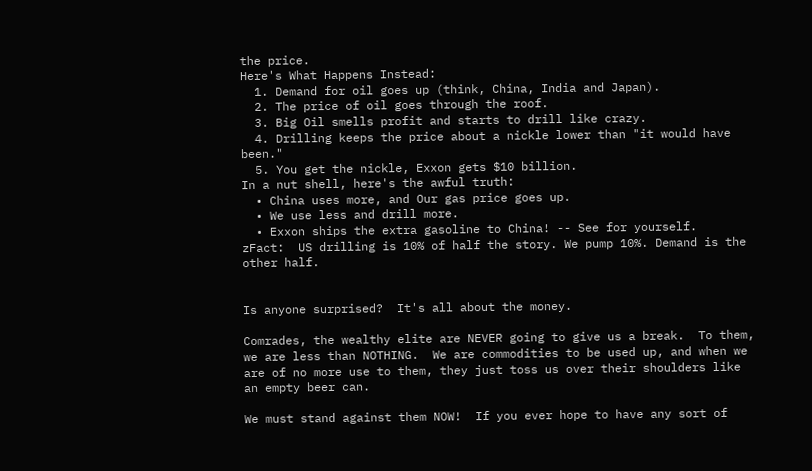the price.
Here's What Happens Instead:
  1. Demand for oil goes up (think, China, India and Japan).
  2. The price of oil goes through the roof.
  3. Big Oil smells profit and starts to drill like crazy.
  4. Drilling keeps the price about a nickle lower than "it would have been."
  5. You get the nickle, Exxon gets $10 billion.
In a nut shell, here's the awful truth:
  • China uses more, and Our gas price goes up.
  • We use less and drill more.
  • Exxon ships the extra gasoline to China! -- See for yourself.
zFact:  US drilling is 10% of half the story. We pump 10%. Demand is the other half.


Is anyone surprised?  It's all about the money.

Comrades, the wealthy elite are NEVER going to give us a break.  To them, we are less than NOTHING.  We are commodities to be used up, and when we are of no more use to them, they just toss us over their shoulders like an empty beer can.

We must stand against them NOW!  If you ever hope to have any sort of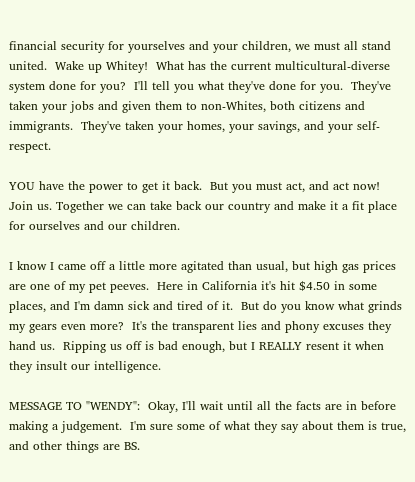financial security for yourselves and your children, we must all stand united.  Wake up Whitey!  What has the current multicultural-diverse system done for you?  I'll tell you what they've done for you.  They've taken your jobs and given them to non-Whites, both citizens and immigrants.  They've taken your homes, your savings, and your self-respect.

YOU have the power to get it back.  But you must act, and act now!  Join us. Together we can take back our country and make it a fit place for ourselves and our children.

I know I came off a little more agitated than usual, but high gas prices are one of my pet peeves.  Here in California it's hit $4.50 in some places, and I'm damn sick and tired of it.  But do you know what grinds my gears even more?  It's the transparent lies and phony excuses they hand us.  Ripping us off is bad enough, but I REALLY resent it when they insult our intelligence.

MESSAGE TO "WENDY":  Okay, I'll wait until all the facts are in before making a judgement.  I'm sure some of what they say about them is true, and other things are BS.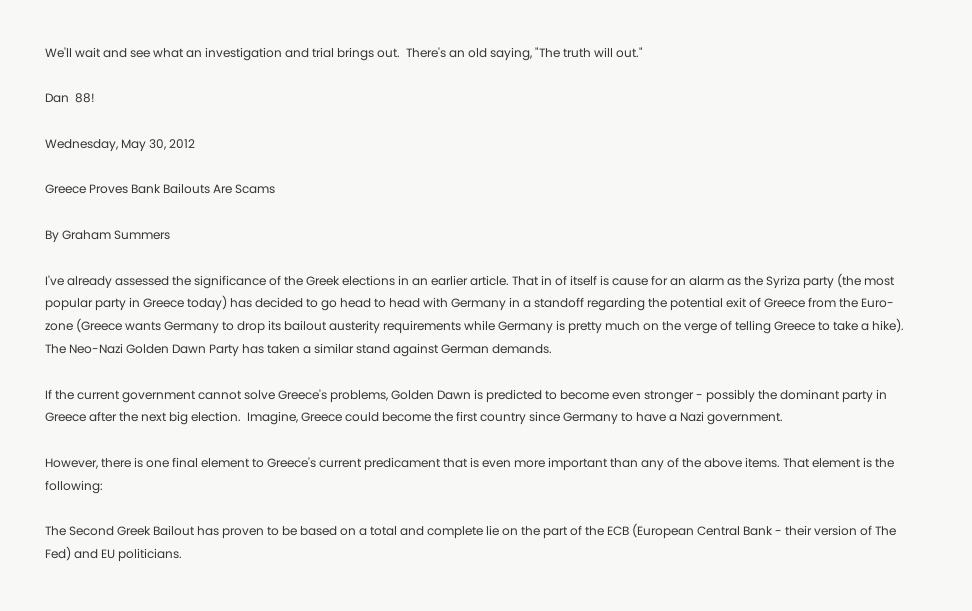We'll wait and see what an investigation and trial brings out.  There's an old saying, "The truth will out."

Dan  88!

Wednesday, May 30, 2012

Greece Proves Bank Bailouts Are Scams

By Graham Summers

I've already assessed the significance of the Greek elections in an earlier article. That in of itself is cause for an alarm as the Syriza party (the most popular party in Greece today) has decided to go head to head with Germany in a standoff regarding the potential exit of Greece from the Euro-zone (Greece wants Germany to drop its bailout austerity requirements while Germany is pretty much on the verge of telling Greece to take a hike).  The Neo-Nazi Golden Dawn Party has taken a similar stand against German demands.

If the current government cannot solve Greece's problems, Golden Dawn is predicted to become even stronger - possibly the dominant party in Greece after the next big election.  Imagine, Greece could become the first country since Germany to have a Nazi government.

However, there is one final element to Greece's current predicament that is even more important than any of the above items. That element is the following:

The Second Greek Bailout has proven to be based on a total and complete lie on the part of the ECB (European Central Bank - their version of The Fed) and EU politicians.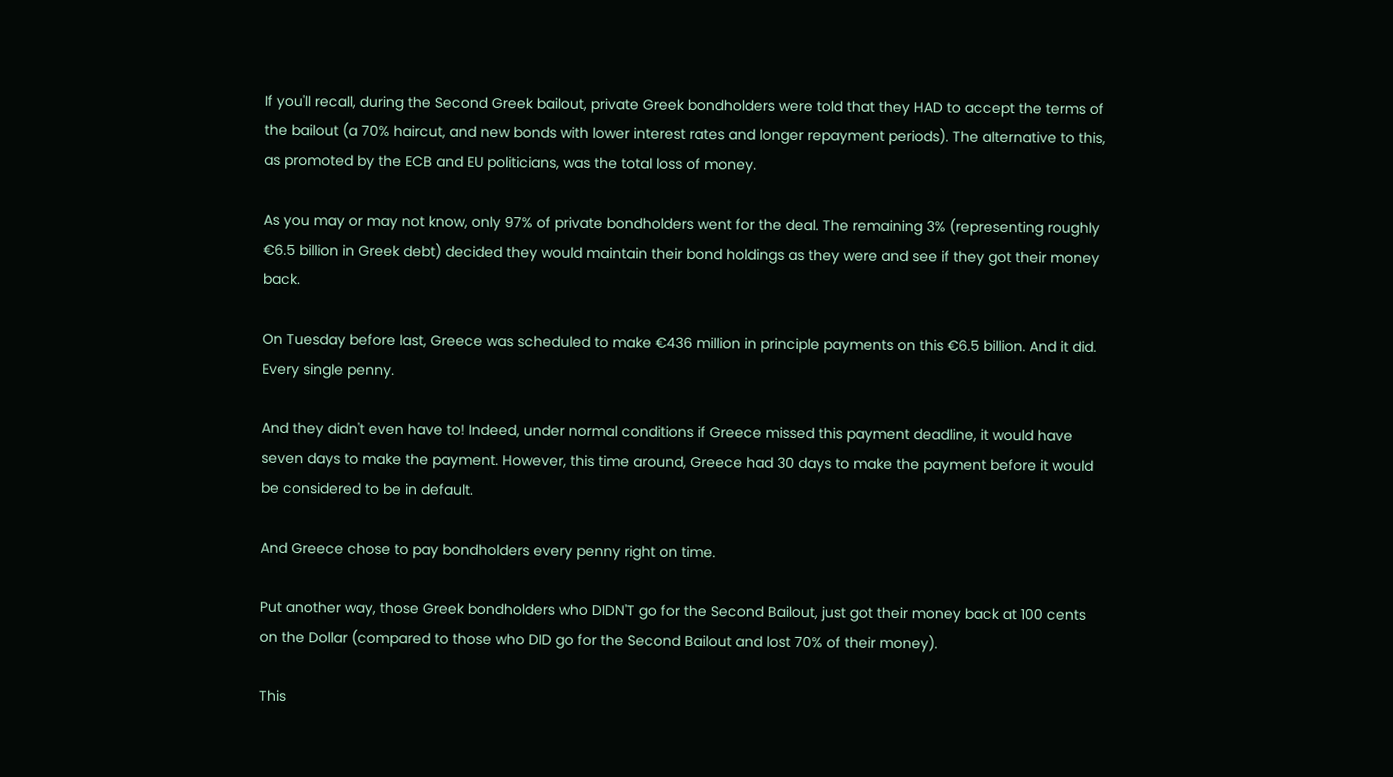If you'll recall, during the Second Greek bailout, private Greek bondholders were told that they HAD to accept the terms of the bailout (a 70% haircut, and new bonds with lower interest rates and longer repayment periods). The alternative to this, as promoted by the ECB and EU politicians, was the total loss of money.

As you may or may not know, only 97% of private bondholders went for the deal. The remaining 3% (representing roughly €6.5 billion in Greek debt) decided they would maintain their bond holdings as they were and see if they got their money back.

On Tuesday before last, Greece was scheduled to make €436 million in principle payments on this €6.5 billion. And it did. Every single penny.

And they didn't even have to! Indeed, under normal conditions if Greece missed this payment deadline, it would have seven days to make the payment. However, this time around, Greece had 30 days to make the payment before it would be considered to be in default.

And Greece chose to pay bondholders every penny right on time.

Put another way, those Greek bondholders who DIDN'T go for the Second Bailout, just got their money back at 100 cents on the Dollar (compared to those who DID go for the Second Bailout and lost 70% of their money).

This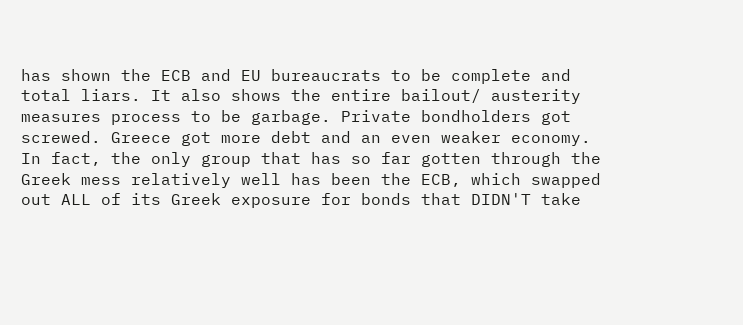has shown the ECB and EU bureaucrats to be complete and total liars. It also shows the entire bailout/ austerity measures process to be garbage. Private bondholders got screwed. Greece got more debt and an even weaker economy. In fact, the only group that has so far gotten through the Greek mess relatively well has been the ECB, which swapped out ALL of its Greek exposure for bonds that DIDN'T take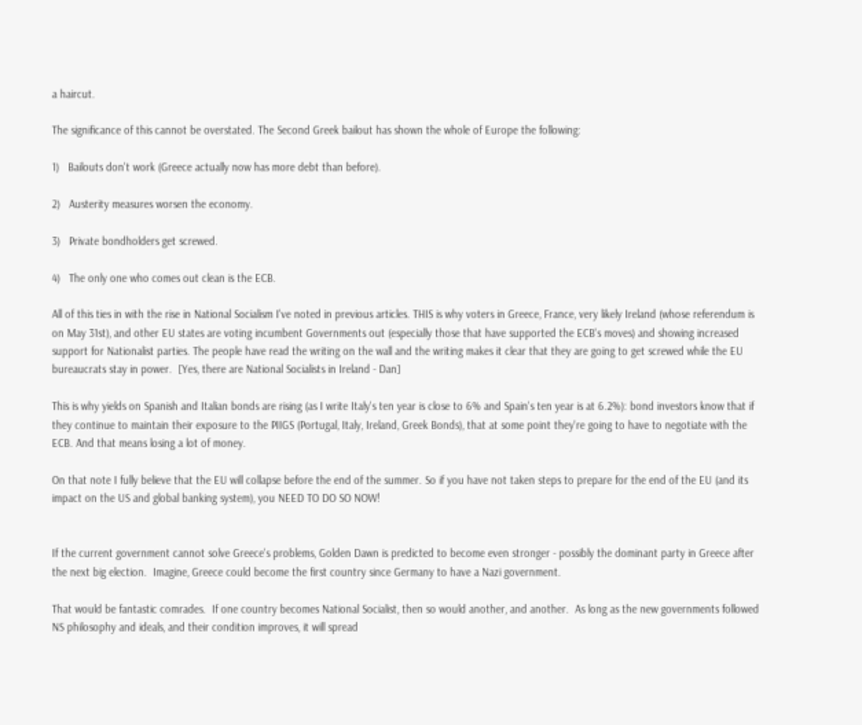a haircut.

The significance of this cannot be overstated. The Second Greek bailout has shown the whole of Europe the following:

1)   Bailouts don't work (Greece actually now has more debt than before).

2)   Austerity measures worsen the economy.

3)   Private bondholders get screwed.

4)   The only one who comes out clean is the ECB.

All of this ties in with the rise in National Socialism I've noted in previous articles. THIS is why voters in Greece, France, very likely Ireland (whose referendum is on May 31st), and other EU states are voting incumbent Governments out (especially those that have supported the ECB's moves) and showing increased support for Nationalist parties. The people have read the writing on the wall and the writing makes it clear that they are going to get screwed while the EU bureaucrats stay in power.  [Yes, there are National Socialists in Ireland - Dan]

This is why yields on Spanish and Italian bonds are rising (as I write Italy's ten year is close to 6% and Spain's ten year is at 6.2%): bond investors know that if they continue to maintain their exposure to the PIIGS (Portugal, Italy, Ireland, Greek Bonds), that at some point they're going to have to negotiate with the ECB. And that means losing a lot of money.

On that note I fully believe that the EU will collapse before the end of the summer. So if you have not taken steps to prepare for the end of the EU (and its impact on the US and global banking system), you NEED TO DO SO NOW!


If the current government cannot solve Greece's problems, Golden Dawn is predicted to become even stronger - possibly the dominant party in Greece after the next big election.  Imagine, Greece could become the first country since Germany to have a Nazi government.

That would be fantastic comrades.  If one country becomes National Socialist, then so would another, and another.  As long as the new governments followed NS philosophy and ideals, and their condition improves, it will spread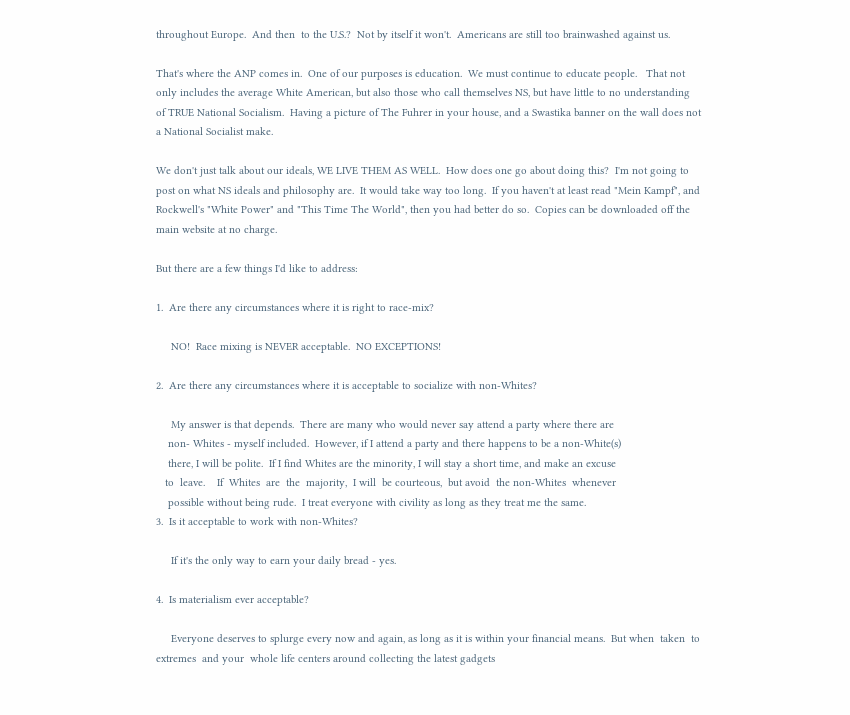throughout Europe.  And then  to the U.S.?  Not by itself it won't.  Americans are still too brainwashed against us.

That's where the ANP comes in.  One of our purposes is education.  We must continue to educate people.   That not only includes the average White American, but also those who call themselves NS, but have little to no understanding of TRUE National Socialism.  Having a picture of The Fuhrer in your house, and a Swastika banner on the wall does not a National Socialist make.

We don't just talk about our ideals, WE LIVE THEM AS WELL.  How does one go about doing this?  I'm not going to post on what NS ideals and philosophy are.  It would take way too long.  If you haven't at least read "Mein Kampf", and Rockwell's "White Power" and "This Time The World", then you had better do so.  Copies can be downloaded off the main website at no charge.

But there are a few things I'd like to address:

1.  Are there any circumstances where it is right to race-mix?

     NO!  Race mixing is NEVER acceptable.  NO EXCEPTIONS!

2.  Are there any circumstances where it is acceptable to socialize with non-Whites?

     My answer is that depends.  There are many who would never say attend a party where there are
    non- Whites - myself included.  However, if I attend a party and there happens to be a non-White(s)
    there, I will be polite.  If I find Whites are the minority, I will stay a short time, and make an excuse
   to  leave.    If  Whites  are  the  majority,  I will  be courteous,  but avoid  the non-Whites  whenever
    possible without being rude.  I treat everyone with civility as long as they treat me the same.
3.  Is it acceptable to work with non-Whites?

     If it's the only way to earn your daily bread - yes.

4.  Is materialism ever acceptable?

     Everyone deserves to splurge every now and again, as long as it is within your financial means.  But when  taken  to extremes  and your  whole life centers around collecting the latest gadgets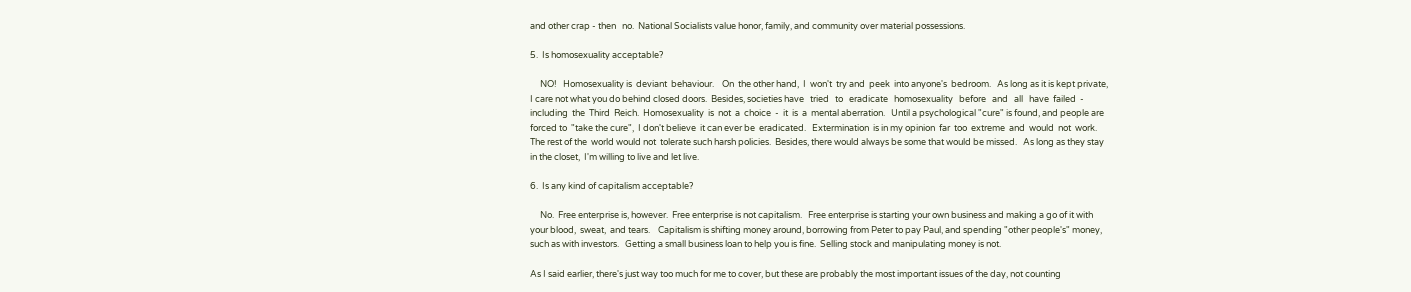and other crap - then   no.  National Socialists value honor, family, and community over material possessions.

5.  Is homosexuality acceptable?

     NO!   Homosexuality is  deviant  behaviour.    On  the other hand,  I  won't  try and  peek  into anyone's  bedroom.   As long as it is kept private,  I care not what you do behind closed doors.  Besides, societies have   tried   to   eradicate   homosexuality   before   and   all   have  failed  -  including  the  Third  Reich.  Homosexuality  is  not  a  choice  -  it  is  a  mental aberration.   Until a psychological "cure" is found, and people are  forced to  "take the cure",  I don't believe  it can ever be  eradicated.   Extermination  is in my opinion  far  too  extreme  and  would  not  work.    The rest of the  world would not  tolerate such harsh policies.  Besides, there would always be some that would be missed.   As long as they stay in the closet,  I'm willing to live and let live.

6.  Is any kind of capitalism acceptable?

     No.  Free enterprise is, however.  Free enterprise is not capitalism.   Free enterprise is starting your own business and making a go of it with your blood,  sweat,  and tears.    Capitalism is shifting money around, borrowing from Peter to pay Paul, and spending "other people's" money, such as with investors.   Getting a small business loan to help you is fine.  Selling stock and manipulating money is not.

As I said earlier, there's just way too much for me to cover, but these are probably the most important issues of the day, not counting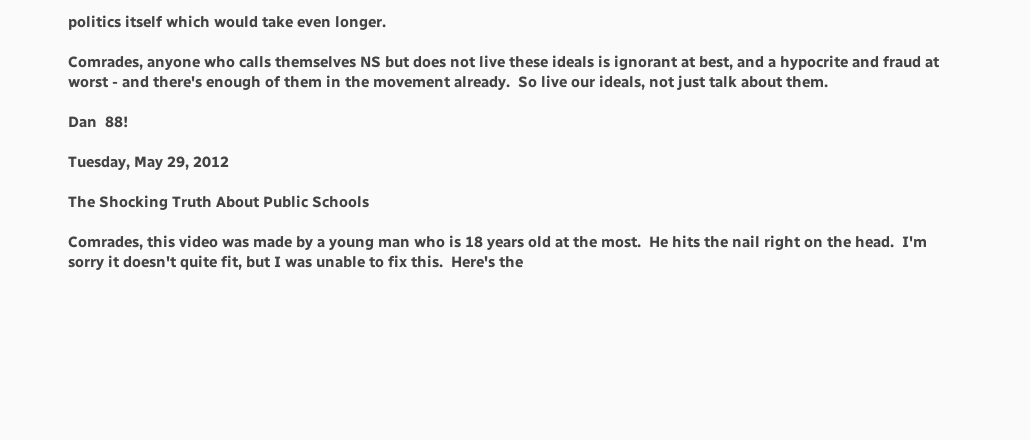politics itself which would take even longer.

Comrades, anyone who calls themselves NS but does not live these ideals is ignorant at best, and a hypocrite and fraud at worst - and there's enough of them in the movement already.  So live our ideals, not just talk about them.

Dan  88!

Tuesday, May 29, 2012

The Shocking Truth About Public Schools

Comrades, this video was made by a young man who is 18 years old at the most.  He hits the nail right on the head.  I'm sorry it doesn't quite fit, but I was unable to fix this.  Here's the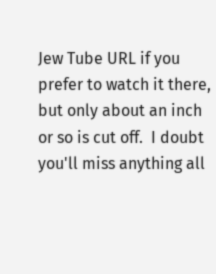Jew Tube URL if you prefer to watch it there, but only about an inch or so is cut off.  I doubt you'll miss anything all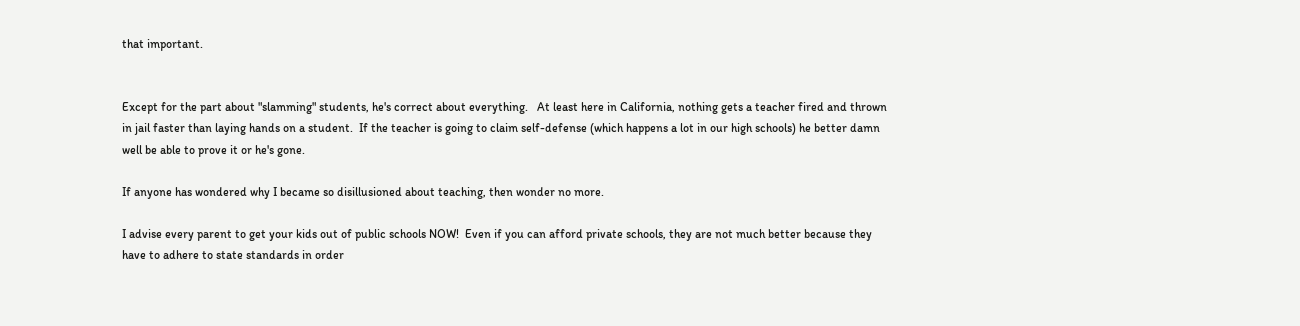that important.


Except for the part about "slamming" students, he's correct about everything.   At least here in California, nothing gets a teacher fired and thrown in jail faster than laying hands on a student.  If the teacher is going to claim self-defense (which happens a lot in our high schools) he better damn well be able to prove it or he's gone.

If anyone has wondered why I became so disillusioned about teaching, then wonder no more.

I advise every parent to get your kids out of public schools NOW!  Even if you can afford private schools, they are not much better because they have to adhere to state standards in order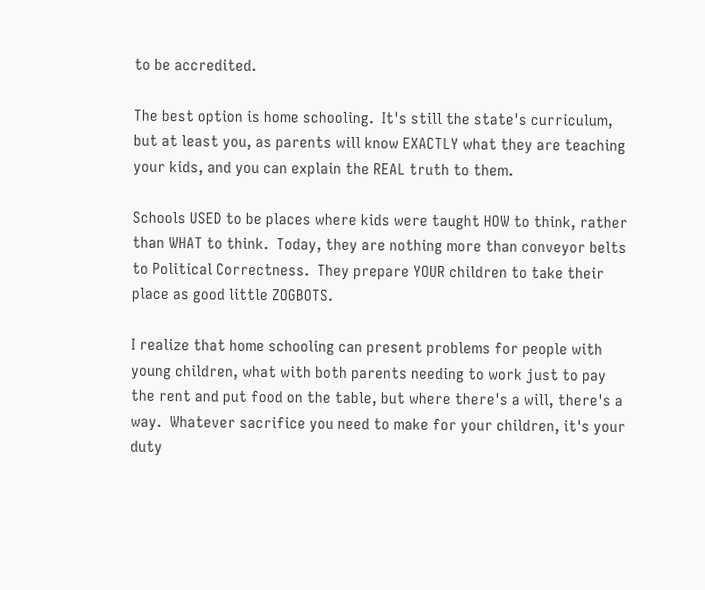to be accredited.

The best option is home schooling.  It's still the state's curriculum, but at least you, as parents will know EXACTLY what they are teaching your kids, and you can explain the REAL truth to them.

Schools USED to be places where kids were taught HOW to think, rather than WHAT to think.  Today, they are nothing more than conveyor belts to Political Correctness.  They prepare YOUR children to take their place as good little ZOGBOTS.

I realize that home schooling can present problems for people with young children, what with both parents needing to work just to pay  the rent and put food on the table, but where there's a will, there's a way.  Whatever sacrifice you need to make for your children, it's your duty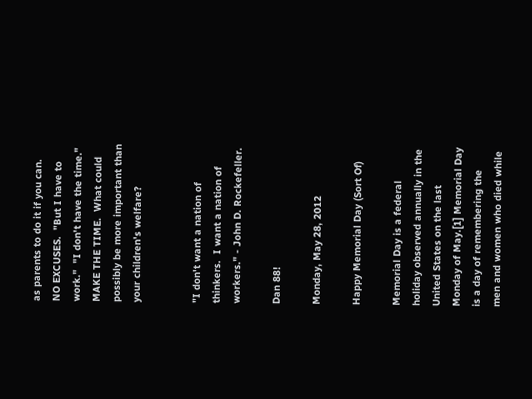as parents to do it if you can.  NO EXCUSES.  "But I have to work."  "I don't have the time."  MAKE THE TIME.  What could possibly be more important than your children's welfare?


"I don't want a nation of thinkers.  I want a nation of workers." - John D. Rockefeller.

Dan 88!

Monday, May 28, 2012

Happy Memorial Day (Sort Of)

Memorial Day is a federal holiday observed annually in the United States on the last Monday of May.[1] Memorial Day is a day of remembering the men and women who died while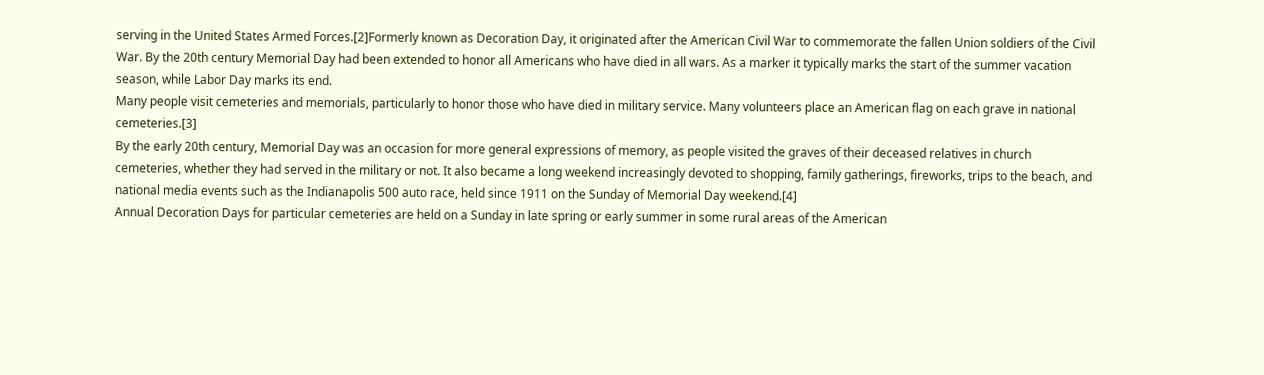serving in the United States Armed Forces.[2]Formerly known as Decoration Day, it originated after the American Civil War to commemorate the fallen Union soldiers of the Civil War. By the 20th century Memorial Day had been extended to honor all Americans who have died in all wars. As a marker it typically marks the start of the summer vacation season, while Labor Day marks its end.
Many people visit cemeteries and memorials, particularly to honor those who have died in military service. Many volunteers place an American flag on each grave in national cemeteries.[3]
By the early 20th century, Memorial Day was an occasion for more general expressions of memory, as people visited the graves of their deceased relatives in church cemeteries, whether they had served in the military or not. It also became a long weekend increasingly devoted to shopping, family gatherings, fireworks, trips to the beach, and national media events such as the Indianapolis 500 auto race, held since 1911 on the Sunday of Memorial Day weekend.[4]
Annual Decoration Days for particular cemeteries are held on a Sunday in late spring or early summer in some rural areas of the American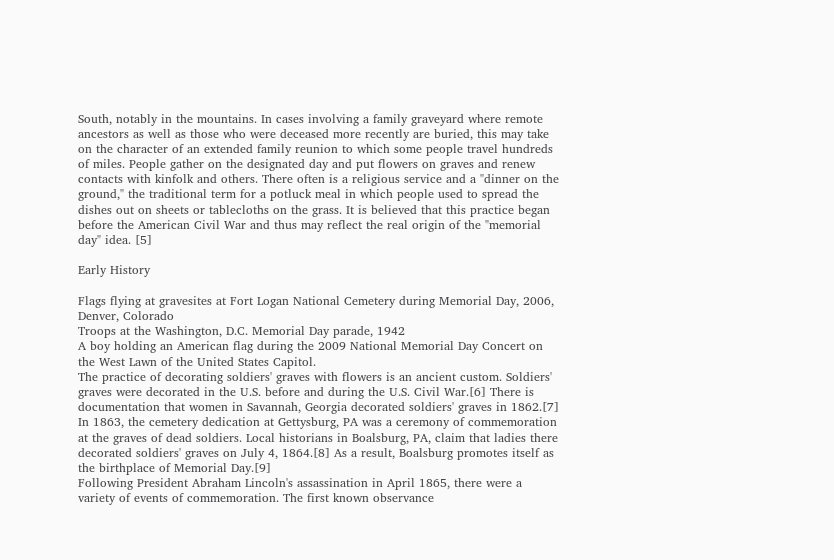South, notably in the mountains. In cases involving a family graveyard where remote ancestors as well as those who were deceased more recently are buried, this may take on the character of an extended family reunion to which some people travel hundreds of miles. People gather on the designated day and put flowers on graves and renew contacts with kinfolk and others. There often is a religious service and a "dinner on the ground," the traditional term for a potluck meal in which people used to spread the dishes out on sheets or tablecloths on the grass. It is believed that this practice began before the American Civil War and thus may reflect the real origin of the "memorial day" idea. [5]

Early History

Flags flying at gravesites at Fort Logan National Cemetery during Memorial Day, 2006, Denver, Colorado
Troops at the Washington, D.C. Memorial Day parade, 1942
A boy holding an American flag during the 2009 National Memorial Day Concert on the West Lawn of the United States Capitol.
The practice of decorating soldiers' graves with flowers is an ancient custom. Soldiers' graves were decorated in the U.S. before and during the U.S. Civil War.[6] There is documentation that women in Savannah, Georgia decorated soldiers' graves in 1862.[7] In 1863, the cemetery dedication at Gettysburg, PA was a ceremony of commemoration at the graves of dead soldiers. Local historians in Boalsburg, PA, claim that ladies there decorated soldiers' graves on July 4, 1864.[8] As a result, Boalsburg promotes itself as the birthplace of Memorial Day.[9]
Following President Abraham Lincoln's assassination in April 1865, there were a variety of events of commemoration. The first known observance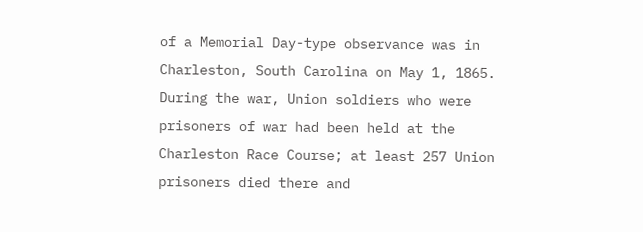of a Memorial Day-type observance was in Charleston, South Carolina on May 1, 1865. During the war, Union soldiers who were prisoners of war had been held at the Charleston Race Course; at least 257 Union prisoners died there and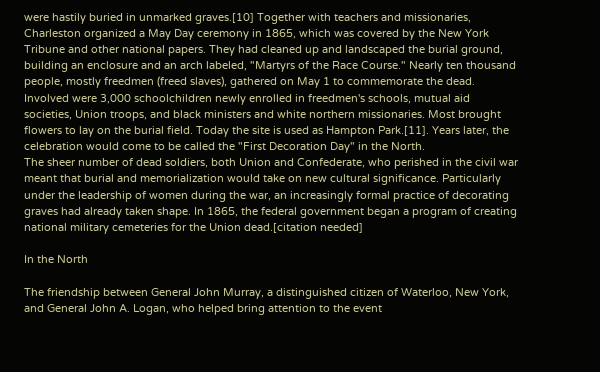were hastily buried in unmarked graves.[10] Together with teachers and missionaries, Charleston organized a May Day ceremony in 1865, which was covered by the New York Tribune and other national papers. They had cleaned up and landscaped the burial ground, building an enclosure and an arch labeled, "Martyrs of the Race Course." Nearly ten thousand people, mostly freedmen (freed slaves), gathered on May 1 to commemorate the dead. Involved were 3,000 schoolchildren newly enrolled in freedmen's schools, mutual aid societies, Union troops, and black ministers and white northern missionaries. Most brought flowers to lay on the burial field. Today the site is used as Hampton Park.[11]. Years later, the celebration would come to be called the "First Decoration Day" in the North.
The sheer number of dead soldiers, both Union and Confederate, who perished in the civil war meant that burial and memorialization would take on new cultural significance. Particularly under the leadership of women during the war, an increasingly formal practice of decorating graves had already taken shape. In 1865, the federal government began a program of creating national military cemeteries for the Union dead.[citation needed]

In the North

The friendship between General John Murray, a distinguished citizen of Waterloo, New York, and General John A. Logan, who helped bring attention to the event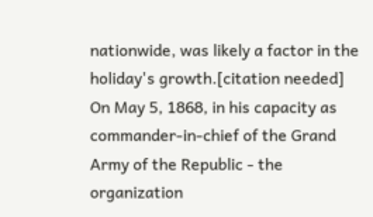nationwide, was likely a factor in the holiday's growth.[citation needed] On May 5, 1868, in his capacity as commander-in-chief of the Grand Army of the Republic - the organization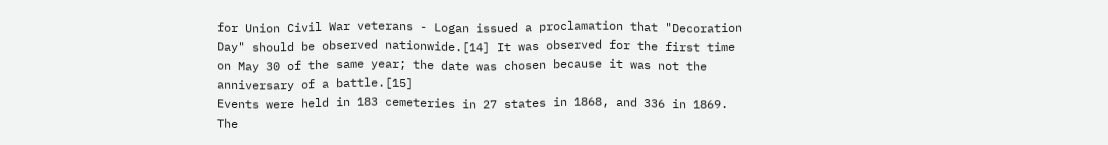for Union Civil War veterans - Logan issued a proclamation that "Decoration Day" should be observed nationwide.[14] It was observed for the first time on May 30 of the same year; the date was chosen because it was not the anniversary of a battle.[15]
Events were held in 183 cemeteries in 27 states in 1868, and 336 in 1869. The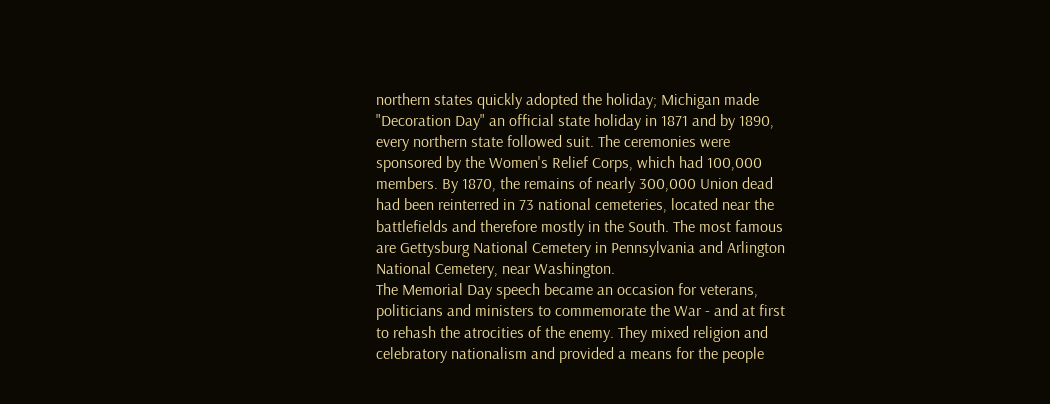northern states quickly adopted the holiday; Michigan made "Decoration Day" an official state holiday in 1871 and by 1890, every northern state followed suit. The ceremonies were sponsored by the Women's Relief Corps, which had 100,000 members. By 1870, the remains of nearly 300,000 Union dead had been reinterred in 73 national cemeteries, located near the battlefields and therefore mostly in the South. The most famous are Gettysburg National Cemetery in Pennsylvania and Arlington National Cemetery, near Washington.
The Memorial Day speech became an occasion for veterans, politicians and ministers to commemorate the War - and at first to rehash the atrocities of the enemy. They mixed religion and celebratory nationalism and provided a means for the people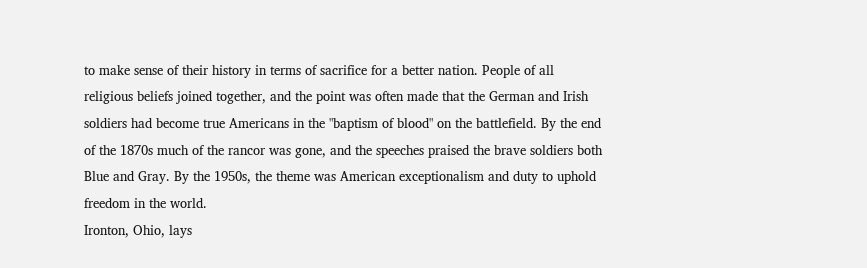to make sense of their history in terms of sacrifice for a better nation. People of all religious beliefs joined together, and the point was often made that the German and Irish soldiers had become true Americans in the "baptism of blood" on the battlefield. By the end of the 1870s much of the rancor was gone, and the speeches praised the brave soldiers both Blue and Gray. By the 1950s, the theme was American exceptionalism and duty to uphold freedom in the world.
Ironton, Ohio, lays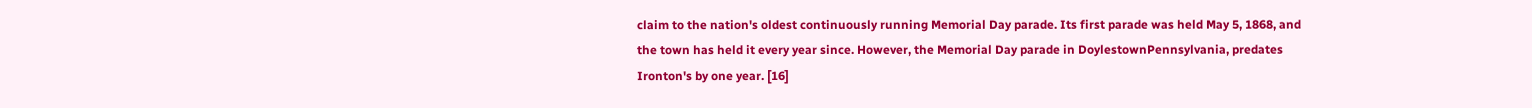claim to the nation's oldest continuously running Memorial Day parade. Its first parade was held May 5, 1868, and the town has held it every year since. However, the Memorial Day parade in DoylestownPennsylvania, predates Ironton's by one year. [16]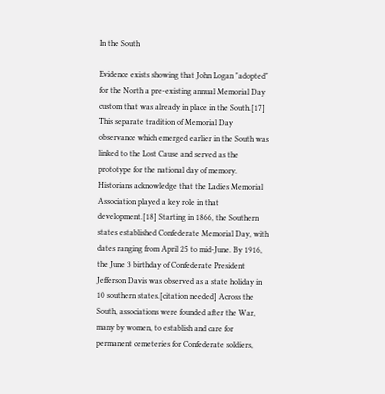In the South

Evidence exists showing that John Logan "adopted" for the North a pre-existing annual Memorial Day custom that was already in place in the South.[17] This separate tradition of Memorial Day observance which emerged earlier in the South was linked to the Lost Cause and served as the prototype for the national day of memory. Historians acknowledge that the Ladies Memorial Association played a key role in that development.[18] Starting in 1866, the Southern states established Confederate Memorial Day, with dates ranging from April 25 to mid-June. By 1916, the June 3 birthday of Confederate President Jefferson Davis was observed as a state holiday in 10 southern states.[citation needed] Across the South, associations were founded after the War, many by women, to establish and care for permanent cemeteries for Confederate soldiers,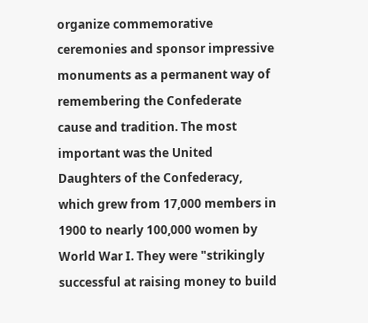organize commemorative ceremonies and sponsor impressive monuments as a permanent way of remembering the Confederate cause and tradition. The most important was the United Daughters of the Confederacy, which grew from 17,000 members in 1900 to nearly 100,000 women by World War I. They were "strikingly successful at raising money to build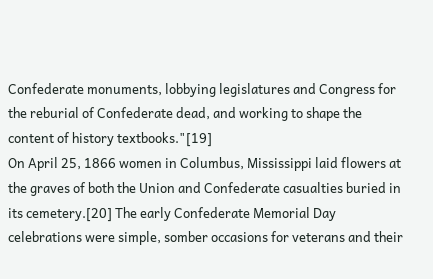Confederate monuments, lobbying legislatures and Congress for the reburial of Confederate dead, and working to shape the content of history textbooks."[19]
On April 25, 1866 women in Columbus, Mississippi laid flowers at the graves of both the Union and Confederate casualties buried in its cemetery.[20] The early Confederate Memorial Day celebrations were simple, somber occasions for veterans and their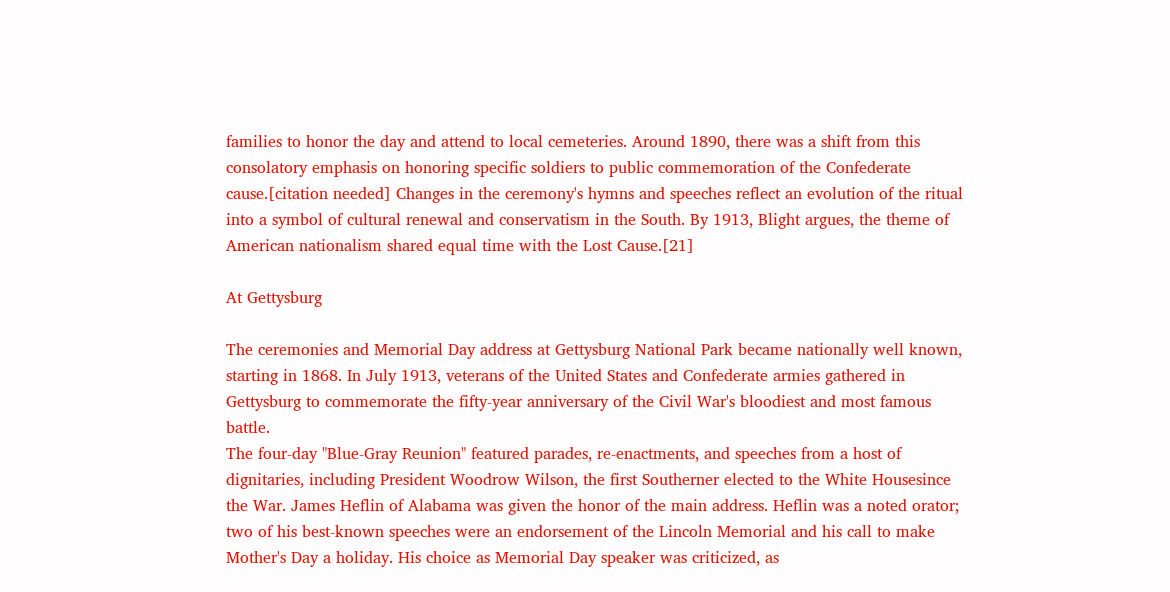families to honor the day and attend to local cemeteries. Around 1890, there was a shift from this consolatory emphasis on honoring specific soldiers to public commemoration of the Confederate cause.[citation needed] Changes in the ceremony's hymns and speeches reflect an evolution of the ritual into a symbol of cultural renewal and conservatism in the South. By 1913, Blight argues, the theme of American nationalism shared equal time with the Lost Cause.[21]

At Gettysburg

The ceremonies and Memorial Day address at Gettysburg National Park became nationally well known, starting in 1868. In July 1913, veterans of the United States and Confederate armies gathered in Gettysburg to commemorate the fifty-year anniversary of the Civil War's bloodiest and most famous battle.
The four-day "Blue-Gray Reunion" featured parades, re-enactments, and speeches from a host of dignitaries, including President Woodrow Wilson, the first Southerner elected to the White Housesince the War. James Heflin of Alabama was given the honor of the main address. Heflin was a noted orator; two of his best-known speeches were an endorsement of the Lincoln Memorial and his call to make Mother's Day a holiday. His choice as Memorial Day speaker was criticized, as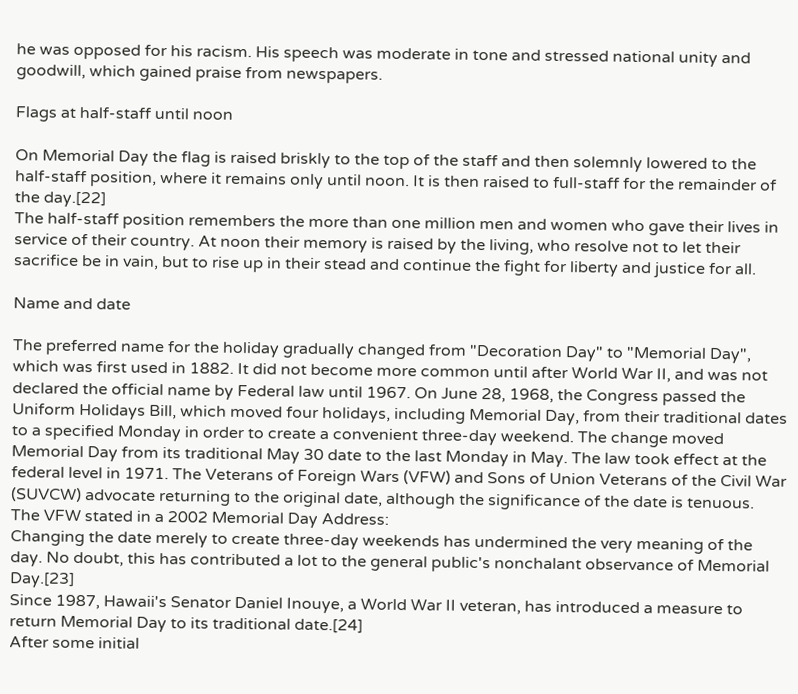he was opposed for his racism. His speech was moderate in tone and stressed national unity and goodwill, which gained praise from newspapers.

Flags at half-staff until noon

On Memorial Day the flag is raised briskly to the top of the staff and then solemnly lowered to the half-staff position, where it remains only until noon. It is then raised to full-staff for the remainder of the day.[22]
The half-staff position remembers the more than one million men and women who gave their lives in service of their country. At noon their memory is raised by the living, who resolve not to let their sacrifice be in vain, but to rise up in their stead and continue the fight for liberty and justice for all.

Name and date

The preferred name for the holiday gradually changed from "Decoration Day" to "Memorial Day", which was first used in 1882. It did not become more common until after World War II, and was not declared the official name by Federal law until 1967. On June 28, 1968, the Congress passed the Uniform Holidays Bill, which moved four holidays, including Memorial Day, from their traditional dates to a specified Monday in order to create a convenient three-day weekend. The change moved Memorial Day from its traditional May 30 date to the last Monday in May. The law took effect at the federal level in 1971. The Veterans of Foreign Wars (VFW) and Sons of Union Veterans of the Civil War (SUVCW) advocate returning to the original date, although the significance of the date is tenuous. The VFW stated in a 2002 Memorial Day Address:
Changing the date merely to create three-day weekends has undermined the very meaning of the day. No doubt, this has contributed a lot to the general public's nonchalant observance of Memorial Day.[23]
Since 1987, Hawaii's Senator Daniel Inouye, a World War II veteran, has introduced a measure to return Memorial Day to its traditional date.[24]
After some initial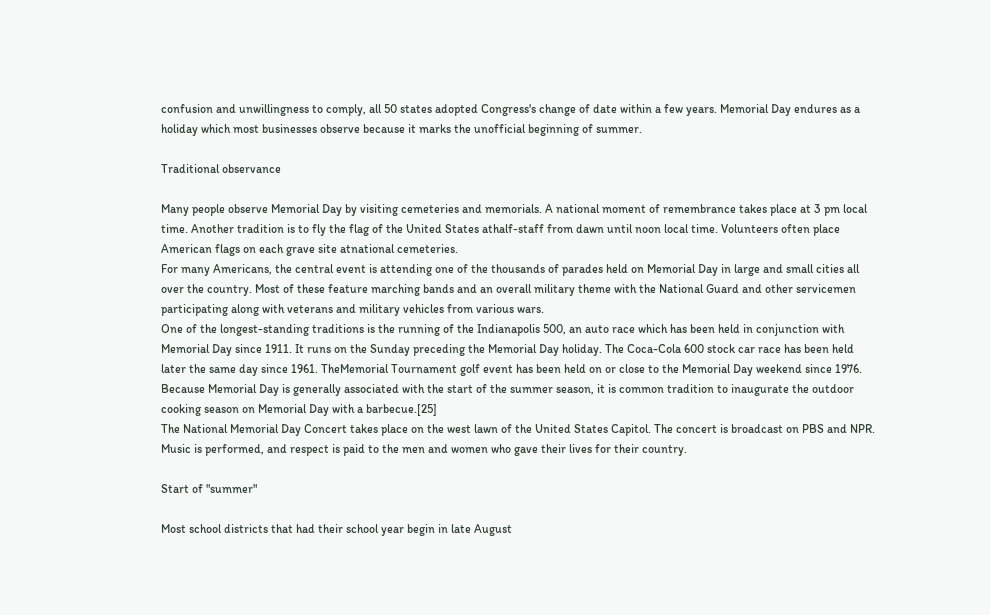confusion and unwillingness to comply, all 50 states adopted Congress's change of date within a few years. Memorial Day endures as a holiday which most businesses observe because it marks the unofficial beginning of summer.

Traditional observance

Many people observe Memorial Day by visiting cemeteries and memorials. A national moment of remembrance takes place at 3 pm local time. Another tradition is to fly the flag of the United States athalf-staff from dawn until noon local time. Volunteers often place American flags on each grave site atnational cemeteries.
For many Americans, the central event is attending one of the thousands of parades held on Memorial Day in large and small cities all over the country. Most of these feature marching bands and an overall military theme with the National Guard and other servicemen participating along with veterans and military vehicles from various wars.
One of the longest-standing traditions is the running of the Indianapolis 500, an auto race which has been held in conjunction with Memorial Day since 1911. It runs on the Sunday preceding the Memorial Day holiday. The Coca-Cola 600 stock car race has been held later the same day since 1961. TheMemorial Tournament golf event has been held on or close to the Memorial Day weekend since 1976.
Because Memorial Day is generally associated with the start of the summer season, it is common tradition to inaugurate the outdoor cooking season on Memorial Day with a barbecue.[25]
The National Memorial Day Concert takes place on the west lawn of the United States Capitol. The concert is broadcast on PBS and NPR. Music is performed, and respect is paid to the men and women who gave their lives for their country.

Start of "summer"

Most school districts that had their school year begin in late August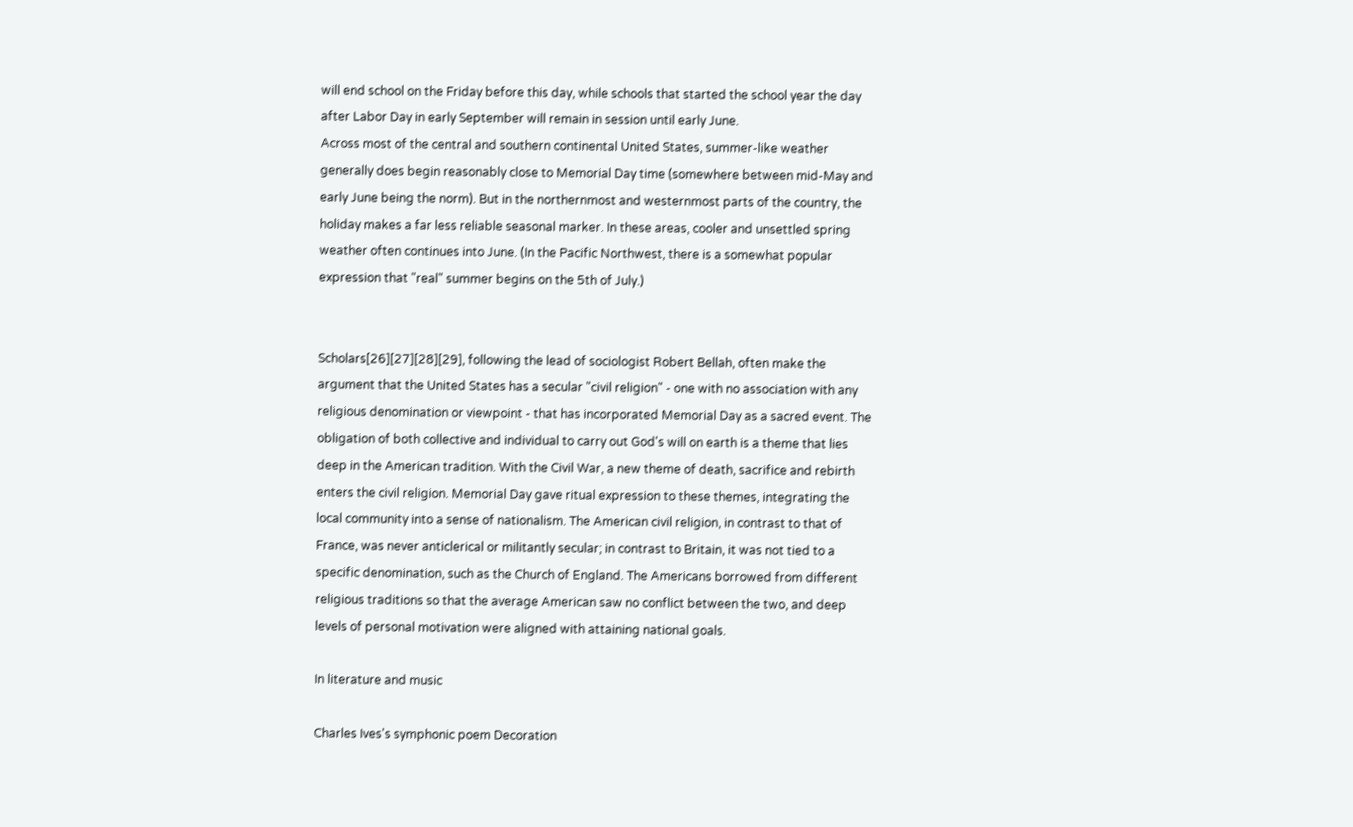will end school on the Friday before this day, while schools that started the school year the day after Labor Day in early September will remain in session until early June.
Across most of the central and southern continental United States, summer-like weather generally does begin reasonably close to Memorial Day time (somewhere between mid-May and early June being the norm). But in the northernmost and westernmost parts of the country, the holiday makes a far less reliable seasonal marker. In these areas, cooler and unsettled spring weather often continues into June. (In the Pacific Northwest, there is a somewhat popular expression that "real" summer begins on the 5th of July.)


Scholars[26][27][28][29], following the lead of sociologist Robert Bellah, often make the argument that the United States has a secular "civil religion" - one with no association with any religious denomination or viewpoint - that has incorporated Memorial Day as a sacred event. The obligation of both collective and individual to carry out God's will on earth is a theme that lies deep in the American tradition. With the Civil War, a new theme of death, sacrifice and rebirth enters the civil religion. Memorial Day gave ritual expression to these themes, integrating the local community into a sense of nationalism. The American civil religion, in contrast to that of France, was never anticlerical or militantly secular; in contrast to Britain, it was not tied to a specific denomination, such as the Church of England. The Americans borrowed from different religious traditions so that the average American saw no conflict between the two, and deep levels of personal motivation were aligned with attaining national goals.

In literature and music

Charles Ives's symphonic poem Decoration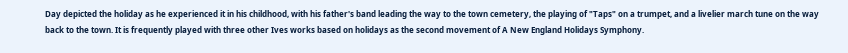Day depicted the holiday as he experienced it in his childhood, with his father's band leading the way to the town cemetery, the playing of "Taps" on a trumpet, and a livelier march tune on the way back to the town. It is frequently played with three other Ives works based on holidays as the second movement of A New England Holidays Symphony.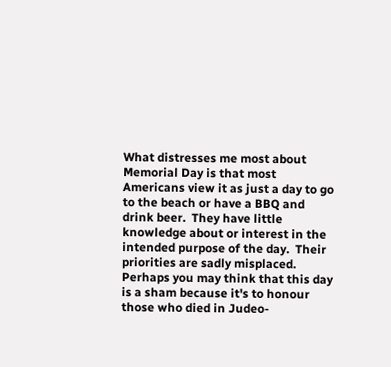What distresses me most about Memorial Day is that most Americans view it as just a day to go to the beach or have a BBQ and drink beer.  They have little knowledge about or interest in the intended purpose of the day.  Their priorities are sadly misplaced.
Perhaps you may think that this day is a sham because it's to honour those who died in Judeo-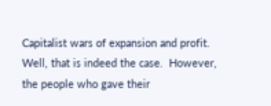Capitalist wars of expansion and profit.  Well, that is indeed the case.  However, the people who gave their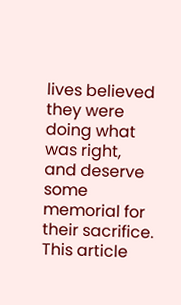lives believed they were doing what was right, and deserve some memorial for their sacrifice.
This article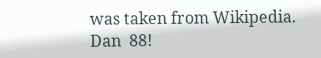was taken from Wikipedia.
Dan  88!